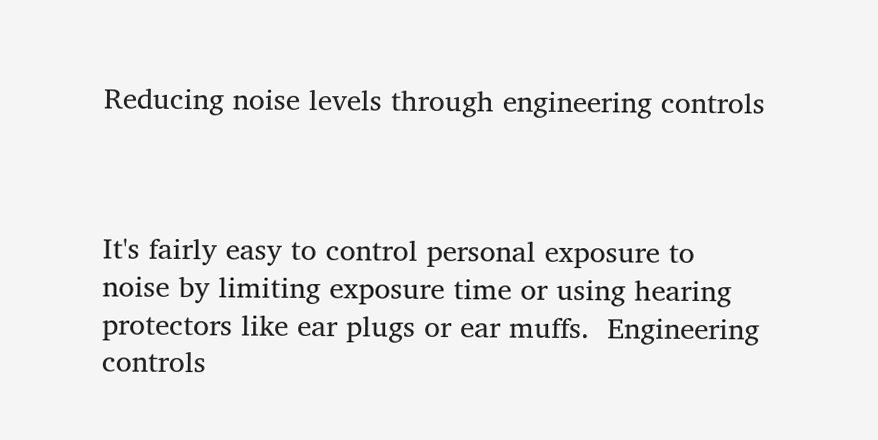Reducing noise levels through engineering controls



It's fairly easy to control personal exposure to noise by limiting exposure time or using hearing protectors like ear plugs or ear muffs.  Engineering controls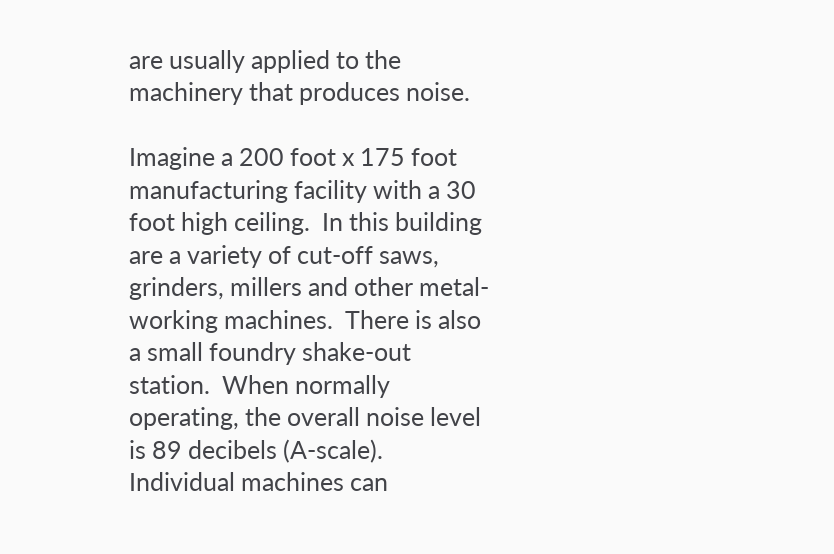are usually applied to the machinery that produces noise.

Imagine a 200 foot x 175 foot manufacturing facility with a 30 foot high ceiling.  In this building are a variety of cut-off saws, grinders, millers and other metal-working machines.  There is also a small foundry shake-out station.  When normally operating, the overall noise level is 89 decibels (A-scale).  Individual machines can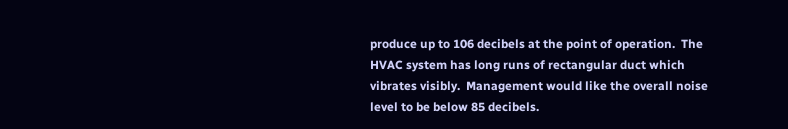produce up to 106 decibels at the point of operation.  The HVAC system has long runs of rectangular duct which vibrates visibly.  Management would like the overall noise level to be below 85 decibels.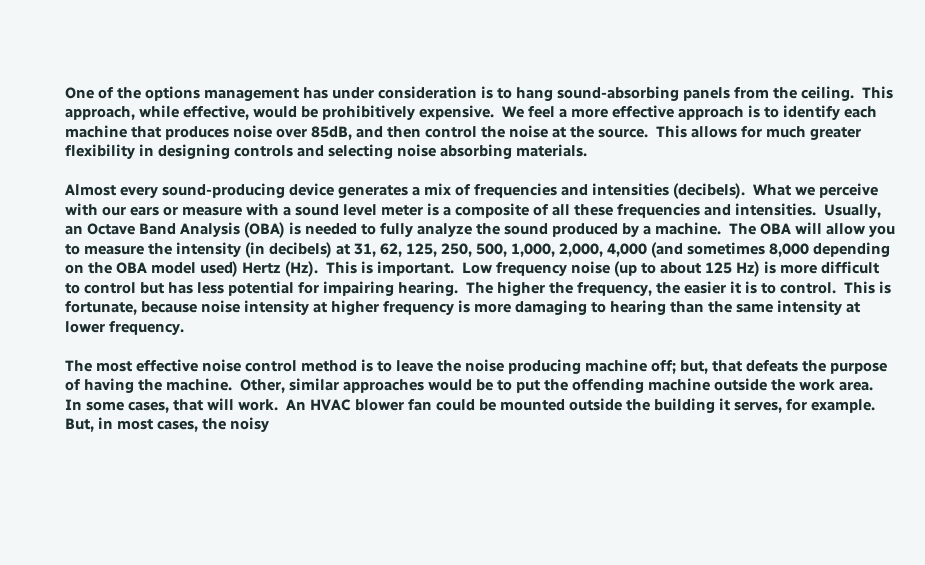One of the options management has under consideration is to hang sound-absorbing panels from the ceiling.  This approach, while effective, would be prohibitively expensive.  We feel a more effective approach is to identify each machine that produces noise over 85dB, and then control the noise at the source.  This allows for much greater flexibility in designing controls and selecting noise absorbing materials.

Almost every sound-producing device generates a mix of frequencies and intensities (decibels).  What we perceive with our ears or measure with a sound level meter is a composite of all these frequencies and intensities.  Usually, an Octave Band Analysis (OBA) is needed to fully analyze the sound produced by a machine.  The OBA will allow you to measure the intensity (in decibels) at 31, 62, 125, 250, 500, 1,000, 2,000, 4,000 (and sometimes 8,000 depending on the OBA model used) Hertz (Hz).  This is important.  Low frequency noise (up to about 125 Hz) is more difficult to control but has less potential for impairing hearing.  The higher the frequency, the easier it is to control.  This is fortunate, because noise intensity at higher frequency is more damaging to hearing than the same intensity at lower frequency.

The most effective noise control method is to leave the noise producing machine off; but, that defeats the purpose of having the machine.  Other, similar approaches would be to put the offending machine outside the work area.  In some cases, that will work.  An HVAC blower fan could be mounted outside the building it serves, for example.  But, in most cases, the noisy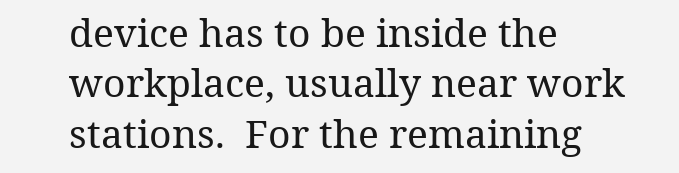device has to be inside the workplace, usually near work stations.  For the remaining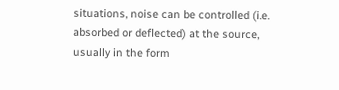situations, noise can be controlled (i.e. absorbed or deflected) at the source, usually in the form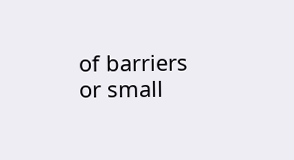of barriers or small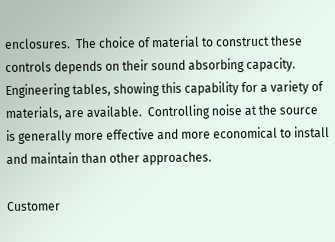enclosures.  The choice of material to construct these controls depends on their sound absorbing capacity.  Engineering tables, showing this capability for a variety of materials, are available.  Controlling noise at the source is generally more effective and more economical to install and maintain than other approaches.

Customer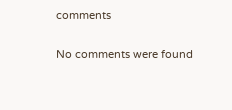comments

No comments were found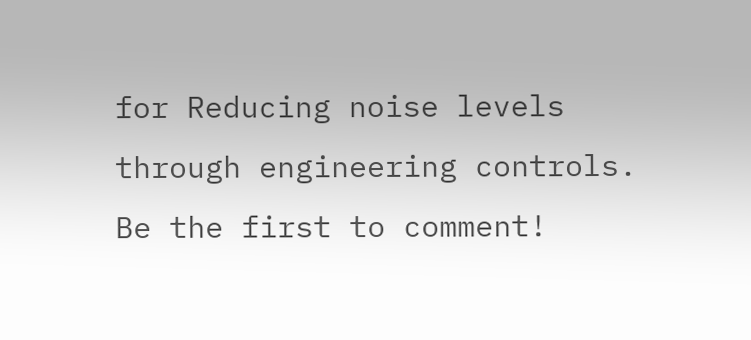for Reducing noise levels through engineering controls. Be the first to comment!